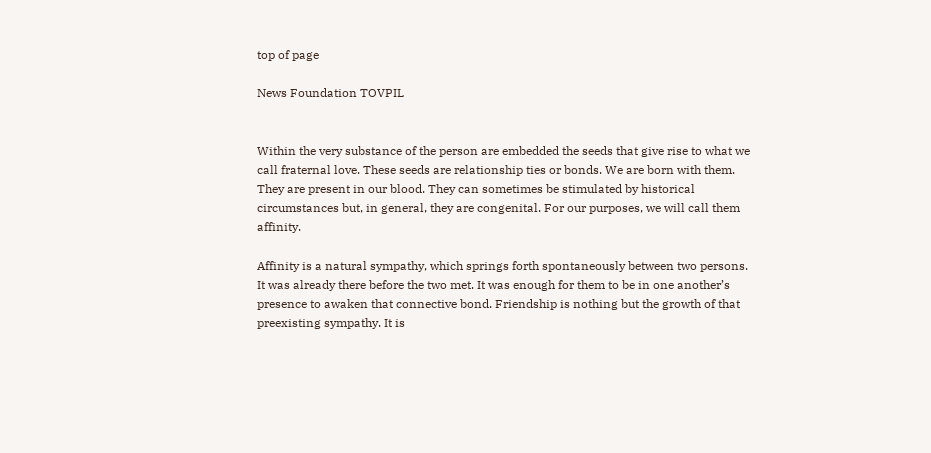top of page

News Foundation TOVPIL


Within the very substance of the person are embedded the seeds that give rise to what we call fraternal love. These seeds are relationship ties or bonds. We are born with them. They are present in our blood. They can sometimes be stimulated by historical circumstances but, in general, they are congenital. For our purposes, we will call them affinity.

Affinity is a natural sympathy, which springs forth spontaneously between two persons. It was already there before the two met. It was enough for them to be in one another’s presence to awaken that connective bond. Friendship is nothing but the growth of that preexisting sympathy. It is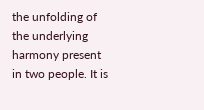the unfolding of the underlying harmony present in two people. It is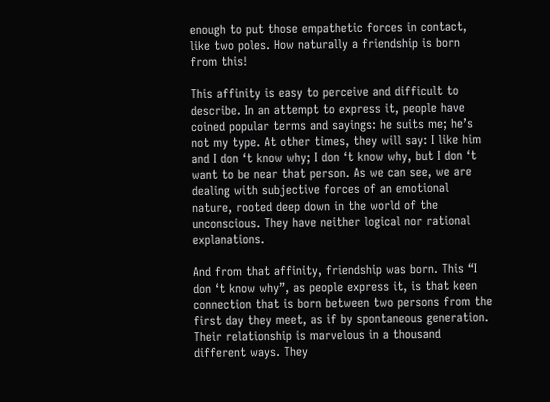enough to put those empathetic forces in contact, like two poles. How naturally a friendship is born from this!

This affinity is easy to perceive and difficult to describe. In an attempt to express it, people have coined popular terms and sayings: he suits me; he’s not my type. At other times, they will say: I like him and I don ‘t know why; I don ‘t know why, but I don ‘t want to be near that person. As we can see, we are dealing with subjective forces of an emotional nature, rooted deep down in the world of the unconscious. They have neither logical nor rational explanations.

And from that affinity, friendship was born. This “I don ‘t know why”, as people express it, is that keen connection that is born between two persons from the first day they meet, as if by spontaneous generation. Their relationship is marvelous in a thousand different ways. They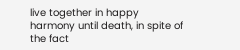live together in happy harmony until death, in spite of the fact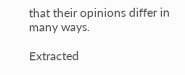that their opinions differ in many ways.

Extracted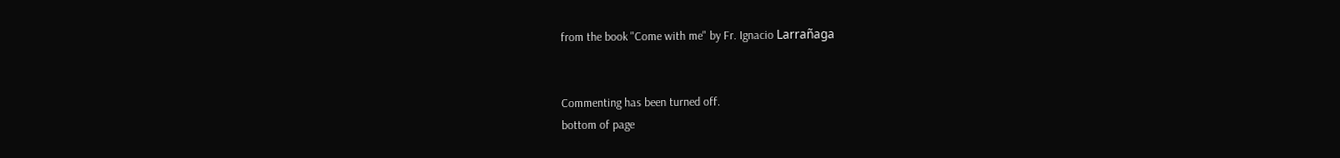from the book "Come with me" by Fr. Ignacio Larrañaga


Commenting has been turned off.
bottom of page